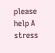please help A stress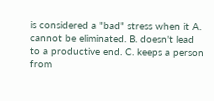is considered a "bad" stress when it A. cannot be eliminated. B. doesn't lead to a productive end. C. keeps a person from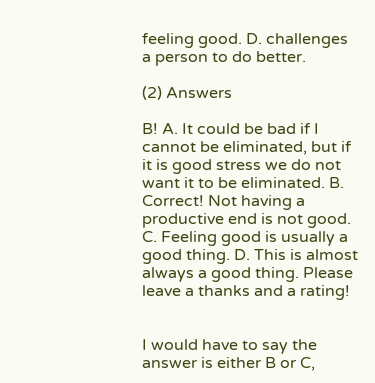feeling good. D. challenges a person to do better.

(2) Answers

B! A. It could be bad if I cannot be eliminated, but if it is good stress we do not want it to be eliminated. B. Correct! Not having a productive end is not good. C. Feeling good is usually a good thing. D. This is almost always a good thing. Please leave a thanks and a rating!


I would have to say the answer is either B or C,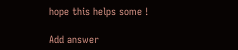hope this helps some !

Add answer